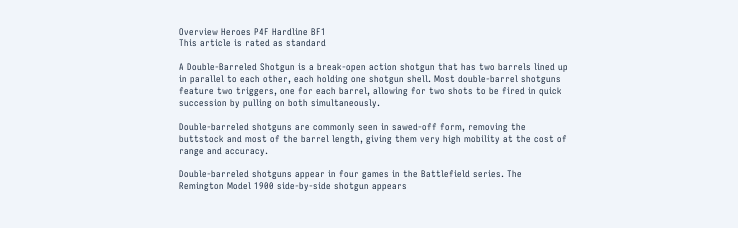Overview Heroes P4F Hardline BF1
This article is rated as standard

A Double-Barreled Shotgun is a break-open action shotgun that has two barrels lined up in parallel to each other, each holding one shotgun shell. Most double-barrel shotguns feature two triggers, one for each barrel, allowing for two shots to be fired in quick succession by pulling on both simultaneously.

Double-barreled shotguns are commonly seen in sawed-off form, removing the buttstock and most of the barrel length, giving them very high mobility at the cost of range and accuracy.

Double-barreled shotguns appear in four games in the Battlefield series. The Remington Model 1900 side-by-side shotgun appears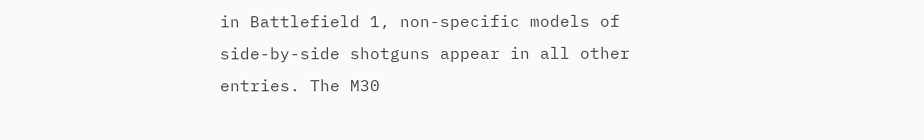in Battlefield 1, non-specific models of side-by-side shotguns appear in all other entries. The M30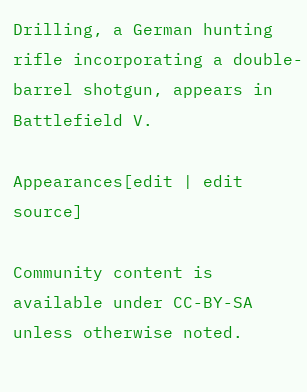Drilling, a German hunting rifle incorporating a double-barrel shotgun, appears in Battlefield V.

Appearances[edit | edit source]

Community content is available under CC-BY-SA unless otherwise noted.